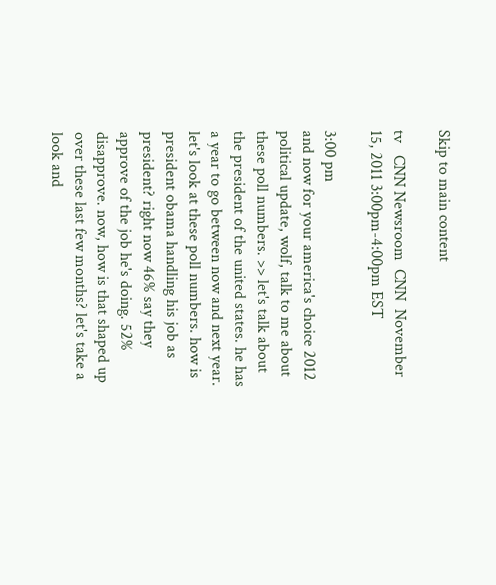Skip to main content

tv   CNN Newsroom  CNN  November 15, 2011 3:00pm-4:00pm EST

3:00 pm
and now for your america's choice 2012 political update, wolf, talk to me about these poll numbers. >> let's talk about the president of the united states. he has a year to go between now and next year. let's look at these poll numbers. how is president obama handling his job as president? right now 46% say they approve of the job he's doing. 52% disapprove. now, how is that shaped up over these last few months? let's take a look and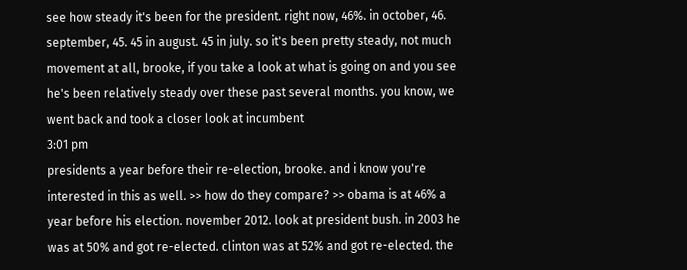see how steady it's been for the president. right now, 46%. in october, 46. september, 45. 45 in august. 45 in july. so it's been pretty steady, not much movement at all, brooke, if you take a look at what is going on and you see he's been relatively steady over these past several months. you know, we went back and took a closer look at incumbent
3:01 pm
presidents a year before their re-election, brooke. and i know you're interested in this as well. >> how do they compare? >> obama is at 46% a year before his election. november 2012. look at president bush. in 2003 he was at 50% and got re-elected. clinton was at 52% and got re-elected. the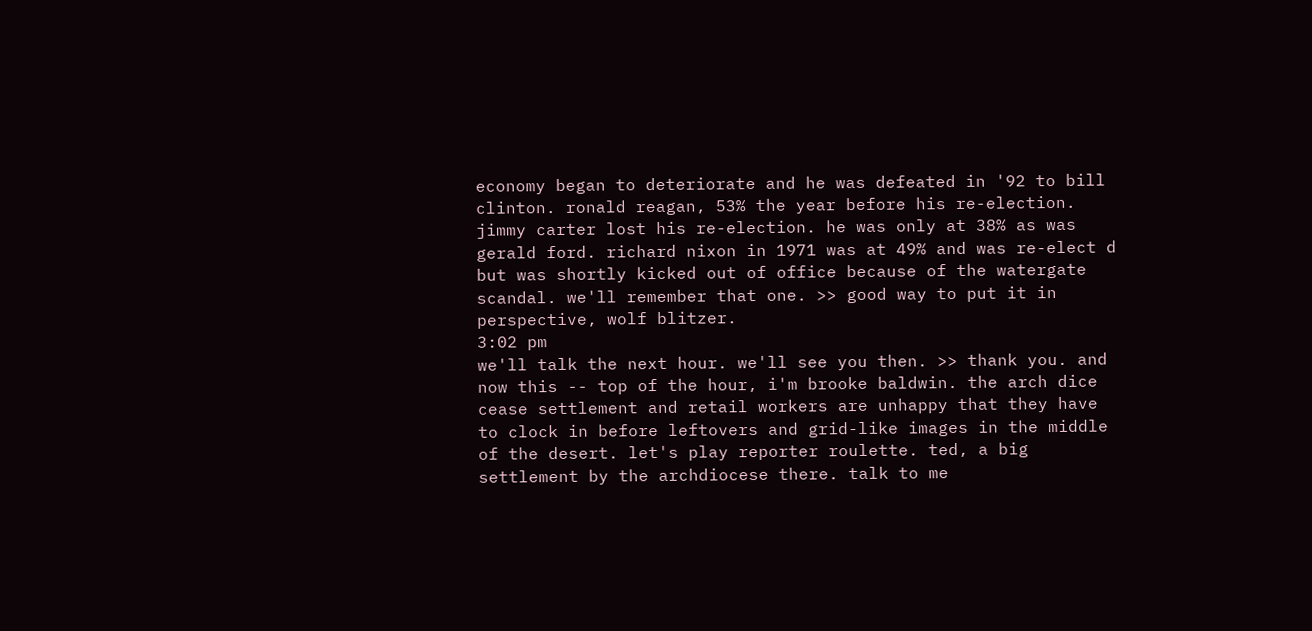economy began to deteriorate and he was defeated in '92 to bill clinton. ronald reagan, 53% the year before his re-election. jimmy carter lost his re-election. he was only at 38% as was gerald ford. richard nixon in 1971 was at 49% and was re-elect d but was shortly kicked out of office because of the watergate scandal. we'll remember that one. >> good way to put it in perspective, wolf blitzer.
3:02 pm
we'll talk the next hour. we'll see you then. >> thank you. and now this -- top of the hour, i'm brooke baldwin. the arch dice cease settlement and retail workers are unhappy that they have to clock in before leftovers and grid-like images in the middle of the desert. let's play reporter roulette. ted, a big settlement by the archdiocese there. talk to me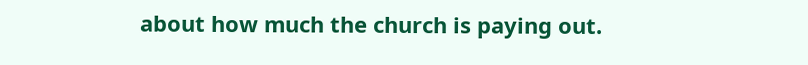about how much the church is paying out.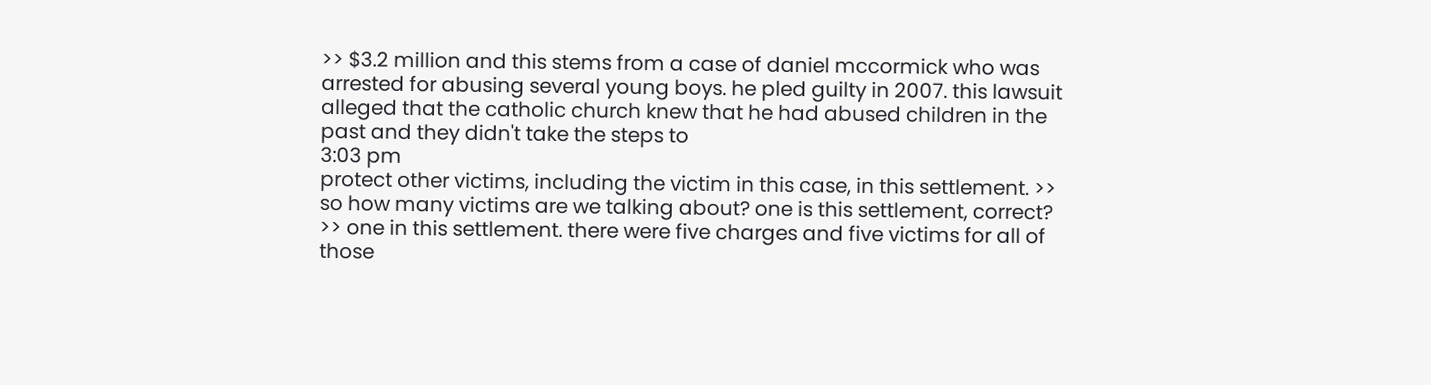>> $3.2 million and this stems from a case of daniel mccormick who was arrested for abusing several young boys. he pled guilty in 2007. this lawsuit alleged that the catholic church knew that he had abused children in the past and they didn't take the steps to
3:03 pm
protect other victims, including the victim in this case, in this settlement. >> so how many victims are we talking about? one is this settlement, correct? >> one in this settlement. there were five charges and five victims for all of those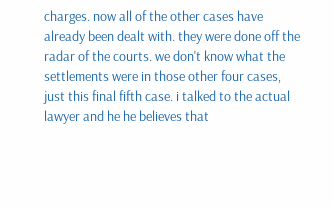charges. now all of the other cases have already been dealt with. they were done off the radar of the courts. we don't know what the settlements were in those other four cases, just this final fifth case. i talked to the actual lawyer and he he believes that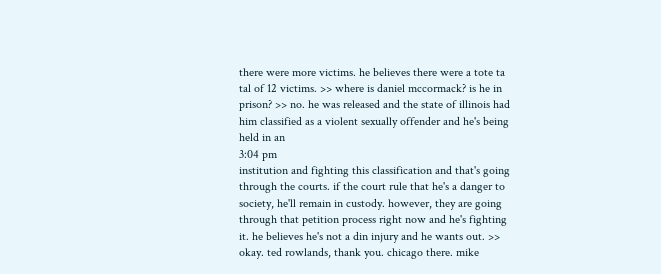there were more victims. he believes there were a tote ta tal of 12 victims. >> where is daniel mccormack? is he in prison? >> no. he was released and the state of illinois had him classified as a violent sexually offender and he's being held in an
3:04 pm
institution and fighting this classification and that's going through the courts. if the court rule that he's a danger to society, he'll remain in custody. however, they are going through that petition process right now and he's fighting it. he believes he's not a din injury and he wants out. >> okay. ted rowlands, thank you. chicago there. mike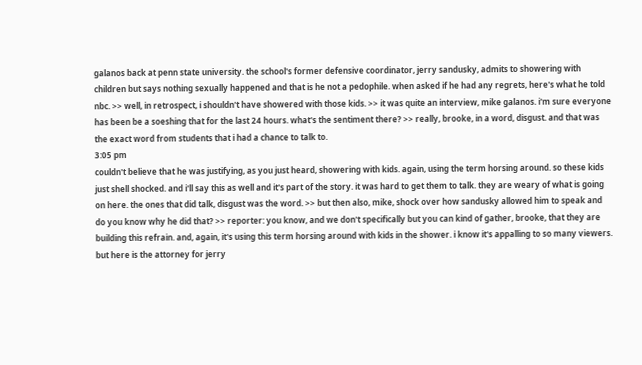galanos back at penn state university. the school's former defensive coordinator, jerry sandusky, admits to showering with children but says nothing sexually happened and that is he not a pedophile. when asked if he had any regrets, here's what he told nbc. >> well, in retrospect, i shouldn't have showered with those kids. >> it was quite an interview, mike galanos. i'm sure everyone has been be a soeshing that for the last 24 hours. what's the sentiment there? >> really, brooke, in a word, disgust. and that was the exact word from students that i had a chance to talk to.
3:05 pm
couldn't believe that he was justifying, as you just heard, showering with kids. again, using the term horsing around. so these kids just shell shocked. and i'll say this as well and it's part of the story. it was hard to get them to talk. they are weary of what is going on here. the ones that did talk, disgust was the word. >> but then also, mike, shock over how sandusky allowed him to speak and do you know why he did that? >> reporter: you know, and we don't specifically but you can kind of gather, brooke, that they are building this refrain. and, again, it's using this term horsing around with kids in the shower. i know it's appalling to so many viewers. but here is the attorney for jerry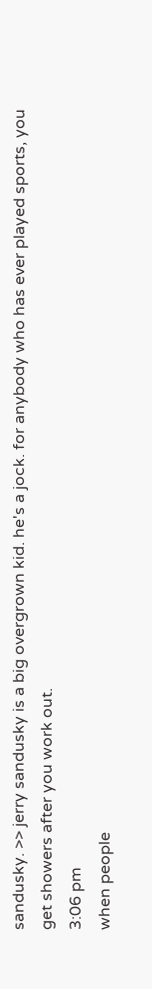sandusky. >> jerry sandusky is a big overgrown kid. he's a jock. for anybody who has ever played sports, you get showers after you work out.
3:06 pm
when people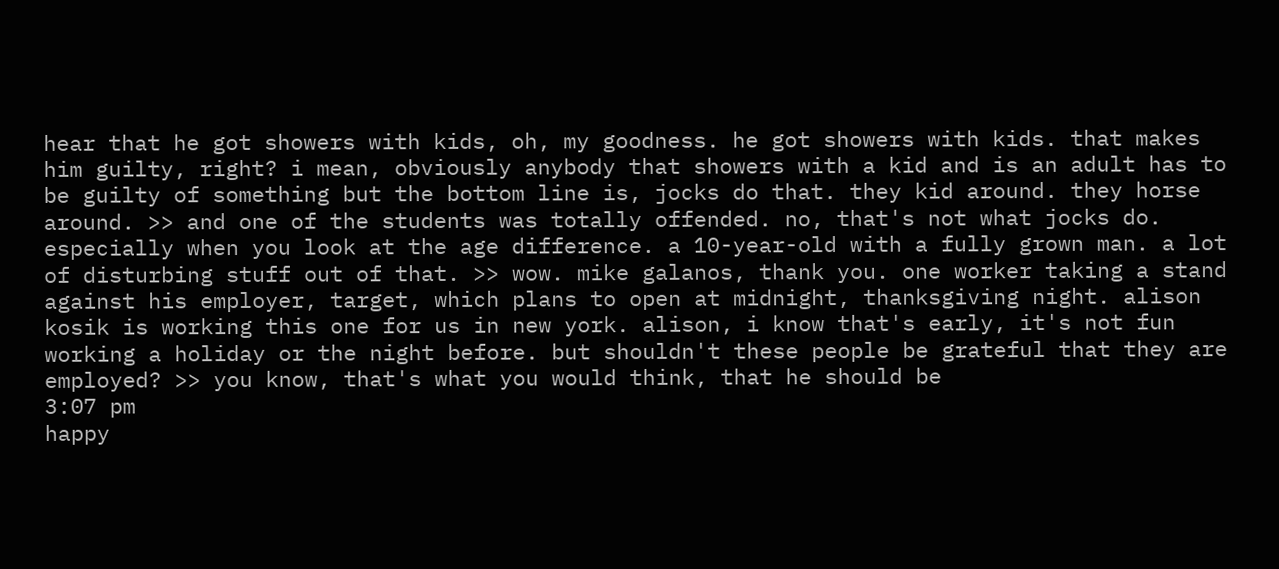hear that he got showers with kids, oh, my goodness. he got showers with kids. that makes him guilty, right? i mean, obviously anybody that showers with a kid and is an adult has to be guilty of something but the bottom line is, jocks do that. they kid around. they horse around. >> and one of the students was totally offended. no, that's not what jocks do. especially when you look at the age difference. a 10-year-old with a fully grown man. a lot of disturbing stuff out of that. >> wow. mike galanos, thank you. one worker taking a stand against his employer, target, which plans to open at midnight, thanksgiving night. alison kosik is working this one for us in new york. alison, i know that's early, it's not fun working a holiday or the night before. but shouldn't these people be grateful that they are employed? >> you know, that's what you would think, that he should be
3:07 pm
happy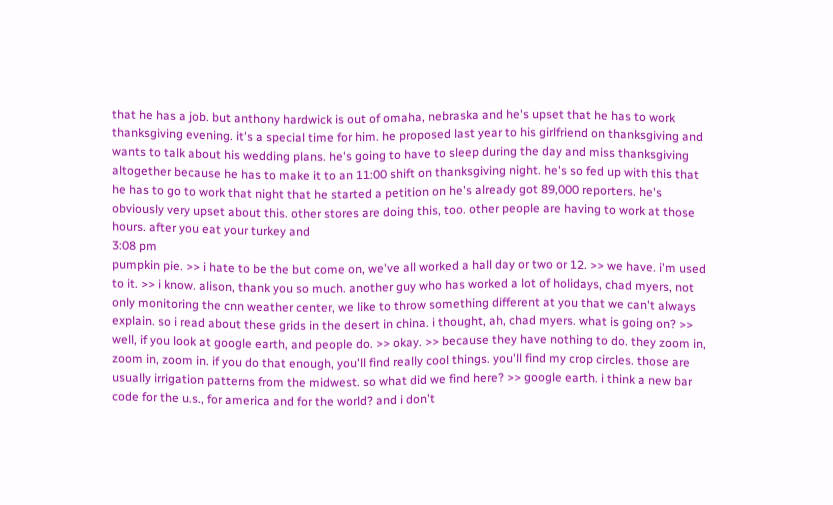that he has a job. but anthony hardwick is out of omaha, nebraska and he's upset that he has to work thanksgiving evening. it's a special time for him. he proposed last year to his girlfriend on thanksgiving and wants to talk about his wedding plans. he's going to have to sleep during the day and miss thanksgiving altogether because he has to make it to an 11:00 shift on thanksgiving night. he's so fed up with this that he has to go to work that night that he started a petition on he's already got 89,000 reporters. he's obviously very upset about this. other stores are doing this, too. other people are having to work at those hours. after you eat your turkey and
3:08 pm
pumpkin pie. >> i hate to be the but come on, we've all worked a hall day or two or 12. >> we have. i'm used to it. >> i know. alison, thank you so much. another guy who has worked a lot of holidays, chad myers, not only monitoring the cnn weather center, we like to throw something different at you that we can't always explain. so i read about these grids in the desert in china. i thought, ah, chad myers. what is going on? >> well, if you look at google earth, and people do. >> okay. >> because they have nothing to do. they zoom in, zoom in, zoom in. if you do that enough, you'll find really cool things. you'll find my crop circles. those are usually irrigation patterns from the midwest. so what did we find here? >> google earth. i think a new bar code for the u.s., for america and for the world? and i don't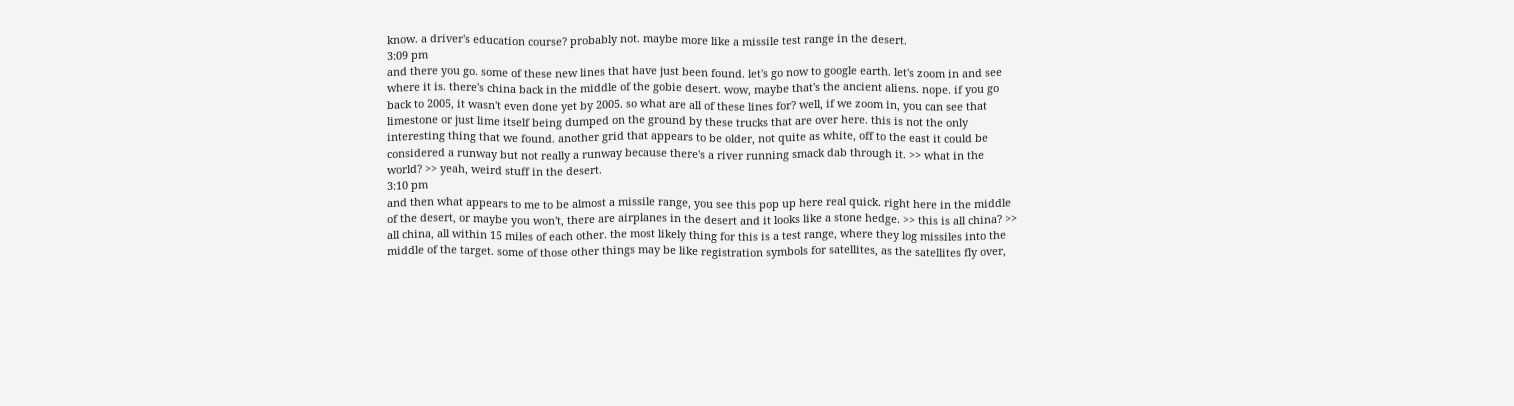know. a driver's education course? probably not. maybe more like a missile test range in the desert.
3:09 pm
and there you go. some of these new lines that have just been found. let's go now to google earth. let's zoom in and see where it is. there's china back in the middle of the gobie desert. wow, maybe that's the ancient aliens. nope. if you go back to 2005, it wasn't even done yet by 2005. so what are all of these lines for? well, if we zoom in, you can see that limestone or just lime itself being dumped on the ground by these trucks that are over here. this is not the only interesting thing that we found. another grid that appears to be older, not quite as white, off to the east it could be considered a runway but not really a runway because there's a river running smack dab through it. >> what in the world? >> yeah, weird stuff in the desert.
3:10 pm
and then what appears to me to be almost a missile range, you see this pop up here real quick. right here in the middle of the desert, or maybe you won't, there are airplanes in the desert and it looks like a stone hedge. >> this is all china? >> all china, all within 15 miles of each other. the most likely thing for this is a test range, where they log missiles into the middle of the target. some of those other things may be like registration symbols for satellites, as the satellites fly over,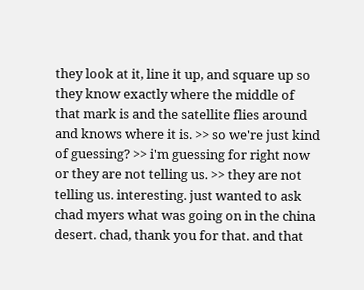they look at it, line it up, and square up so they know exactly where the middle of that mark is and the satellite flies around and knows where it is. >> so we're just kind of guessing? >> i'm guessing for right now or they are not telling us. >> they are not telling us. interesting. just wanted to ask chad myers what was going on in the china desert. chad, thank you for that. and that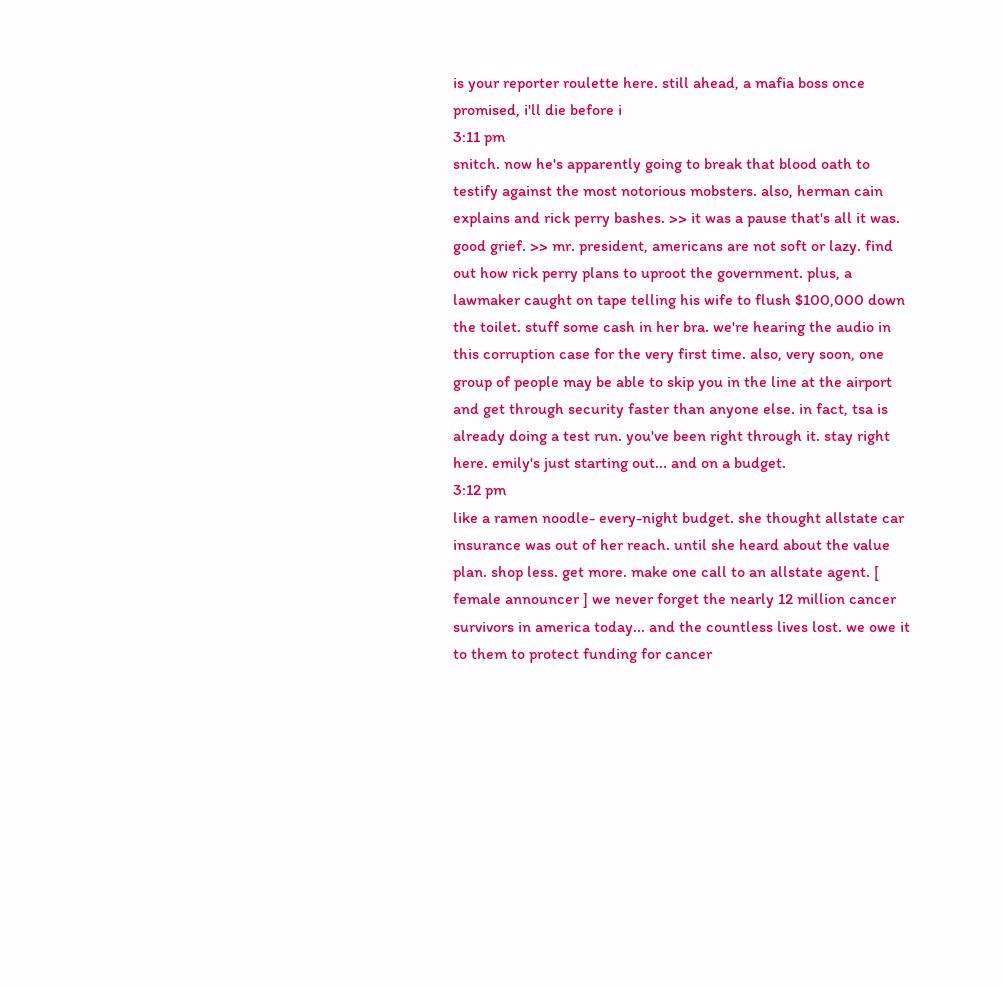is your reporter roulette here. still ahead, a mafia boss once promised, i'll die before i
3:11 pm
snitch. now he's apparently going to break that blood oath to testify against the most notorious mobsters. also, herman cain explains and rick perry bashes. >> it was a pause that's all it was. good grief. >> mr. president, americans are not soft or lazy. find out how rick perry plans to uproot the government. plus, a lawmaker caught on tape telling his wife to flush $100,000 down the toilet. stuff some cash in her bra. we're hearing the audio in this corruption case for the very first time. also, very soon, one group of people may be able to skip you in the line at the airport and get through security faster than anyone else. in fact, tsa is already doing a test run. you've been right through it. stay right here. emily's just starting out... and on a budget.
3:12 pm
like a ramen noodle- every-night budget. she thought allstate car insurance was out of her reach. until she heard about the value plan. shop less. get more. make one call to an allstate agent. [ female announcer ] we never forget the nearly 12 million cancer survivors in america today... and the countless lives lost. we owe it to them to protect funding for cancer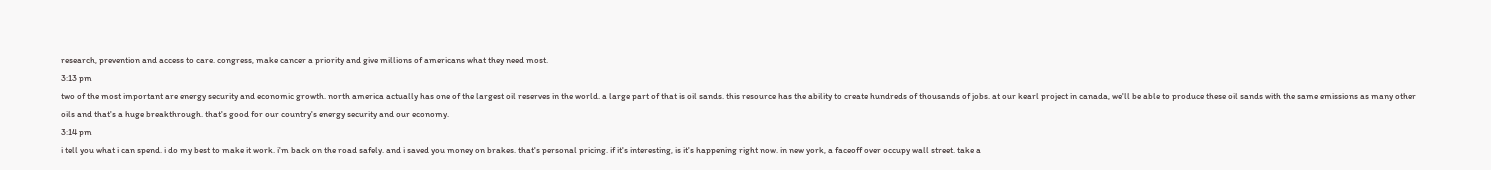research, prevention and access to care. congress, make cancer a priority and give millions of americans what they need most.
3:13 pm
two of the most important are energy security and economic growth. north america actually has one of the largest oil reserves in the world. a large part of that is oil sands. this resource has the ability to create hundreds of thousands of jobs. at our kearl project in canada, we'll be able to produce these oil sands with the same emissions as many other oils and that's a huge breakthrough. that's good for our country's energy security and our economy.
3:14 pm
i tell you what i can spend. i do my best to make it work. i'm back on the road safely. and i saved you money on brakes. that's personal pricing. if it's interesting, is it's happening right now. in new york, a faceoff over occupy wall street. take a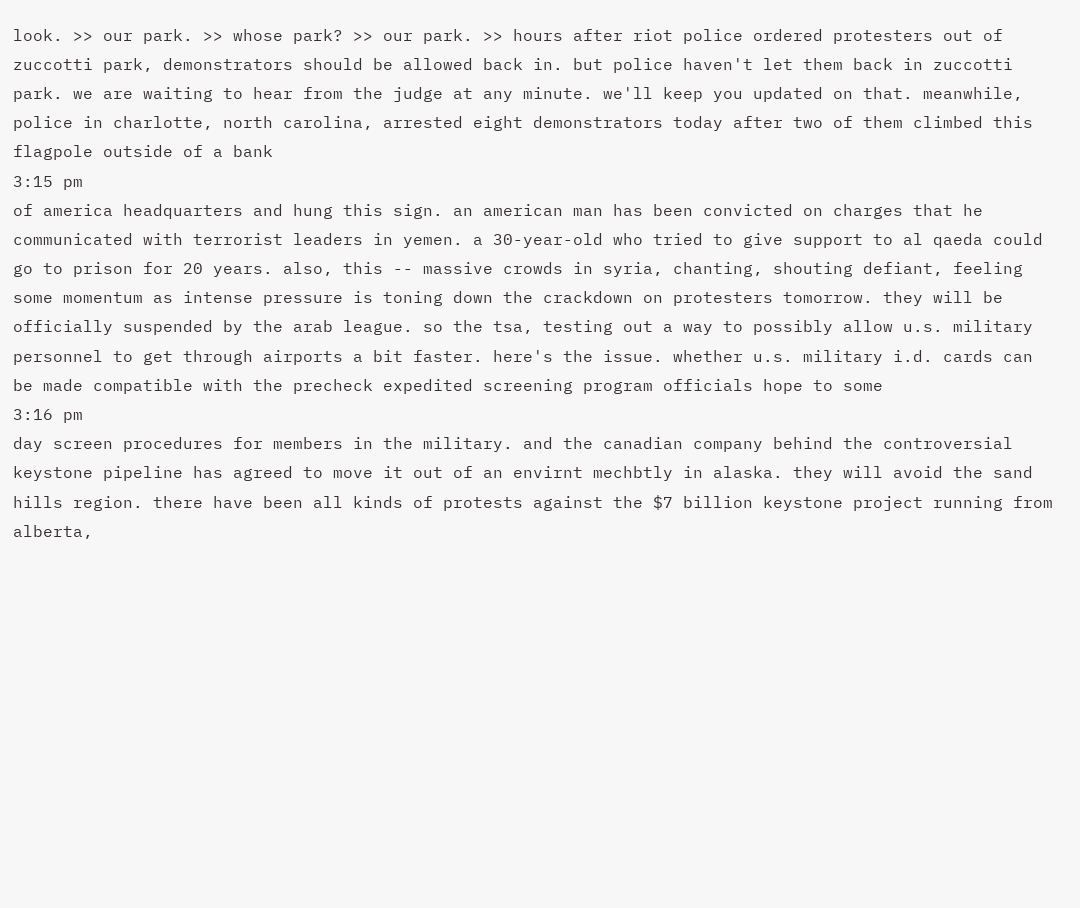look. >> our park. >> whose park? >> our park. >> hours after riot police ordered protesters out of zuccotti park, demonstrators should be allowed back in. but police haven't let them back in zuccotti park. we are waiting to hear from the judge at any minute. we'll keep you updated on that. meanwhile, police in charlotte, north carolina, arrested eight demonstrators today after two of them climbed this flagpole outside of a bank
3:15 pm
of america headquarters and hung this sign. an american man has been convicted on charges that he communicated with terrorist leaders in yemen. a 30-year-old who tried to give support to al qaeda could go to prison for 20 years. also, this -- massive crowds in syria, chanting, shouting defiant, feeling some momentum as intense pressure is toning down the crackdown on protesters tomorrow. they will be officially suspended by the arab league. so the tsa, testing out a way to possibly allow u.s. military personnel to get through airports a bit faster. here's the issue. whether u.s. military i.d. cards can be made compatible with the precheck expedited screening program officials hope to some
3:16 pm
day screen procedures for members in the military. and the canadian company behind the controversial keystone pipeline has agreed to move it out of an envirnt mechbtly in alaska. they will avoid the sand hills region. there have been all kinds of protests against the $7 billion keystone project running from alberta,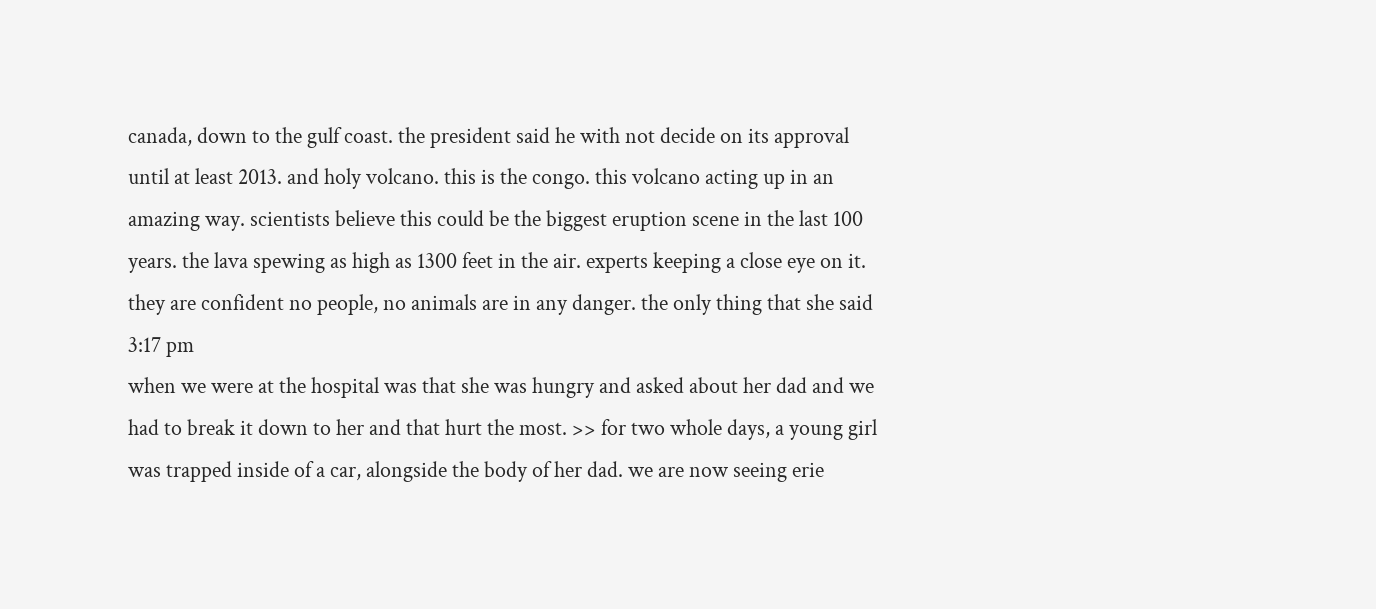canada, down to the gulf coast. the president said he with not decide on its approval until at least 2013. and holy volcano. this is the congo. this volcano acting up in an amazing way. scientists believe this could be the biggest eruption scene in the last 100 years. the lava spewing as high as 1300 feet in the air. experts keeping a close eye on it. they are confident no people, no animals are in any danger. the only thing that she said
3:17 pm
when we were at the hospital was that she was hungry and asked about her dad and we had to break it down to her and that hurt the most. >> for two whole days, a young girl was trapped inside of a car, alongside the body of her dad. we are now seeing erie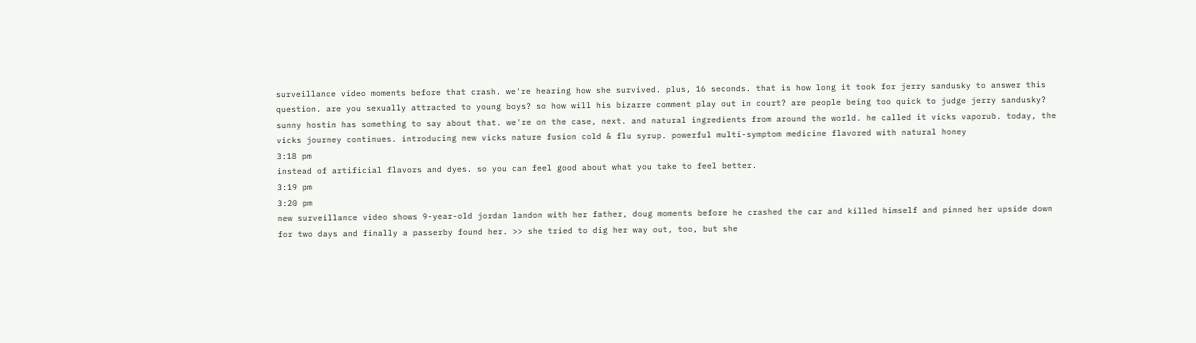surveillance video moments before that crash. we're hearing how she survived. plus, 16 seconds. that is how long it took for jerry sandusky to answer this question. are you sexually attracted to young boys? so how will his bizarre comment play out in court? are people being too quick to judge jerry sandusky? sunny hostin has something to say about that. we're on the case, next. and natural ingredients from around the world. he called it vicks vaporub. today, the vicks journey continues. introducing new vicks nature fusion cold & flu syrup. powerful multi-symptom medicine flavored with natural honey
3:18 pm
instead of artificial flavors and dyes. so you can feel good about what you take to feel better.
3:19 pm
3:20 pm
new surveillance video shows 9-year-old jordan landon with her father, doug moments before he crashed the car and killed himself and pinned her upside down for two days and finally a passerby found her. >> she tried to dig her way out, too, but she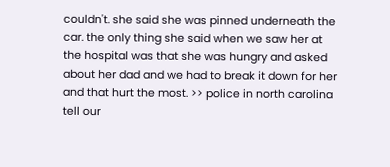couldn't. she said she was pinned underneath the car. the only thing she said when we saw her at the hospital was that she was hungry and asked about her dad and we had to break it down for her and that hurt the most. >> police in north carolina tell our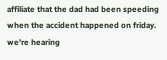affiliate that the dad had been speeding when the accident happened on friday. we're hearing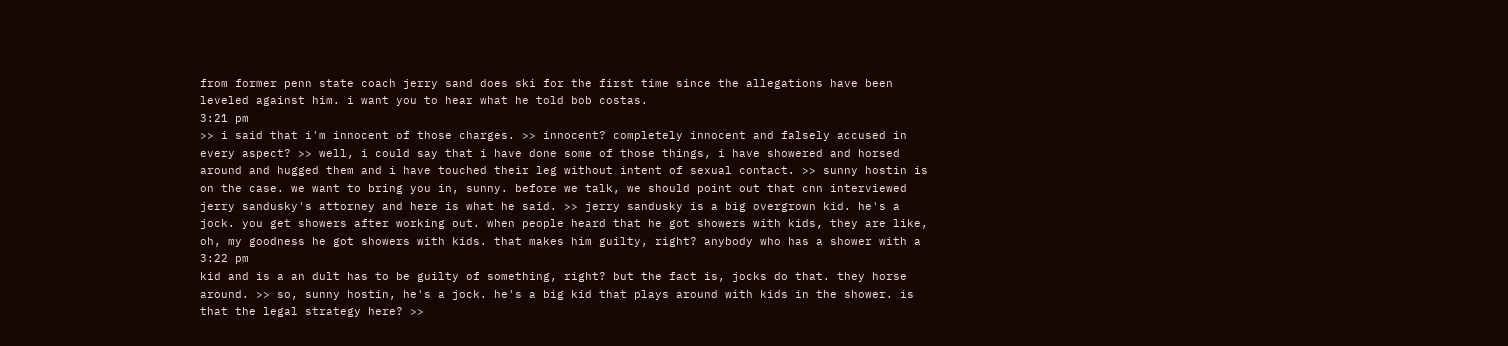from former penn state coach jerry sand does ski for the first time since the allegations have been leveled against him. i want you to hear what he told bob costas.
3:21 pm
>> i said that i'm innocent of those charges. >> innocent? completely innocent and falsely accused in every aspect? >> well, i could say that i have done some of those things, i have showered and horsed around and hugged them and i have touched their leg without intent of sexual contact. >> sunny hostin is on the case. we want to bring you in, sunny. before we talk, we should point out that cnn interviewed jerry sandusky's attorney and here is what he said. >> jerry sandusky is a big overgrown kid. he's a jock. you get showers after working out. when people heard that he got showers with kids, they are like, oh, my goodness he got showers with kids. that makes him guilty, right? anybody who has a shower with a
3:22 pm
kid and is a an dult has to be guilty of something, right? but the fact is, jocks do that. they horse around. >> so, sunny hostin, he's a jock. he's a big kid that plays around with kids in the shower. is that the legal strategy here? >>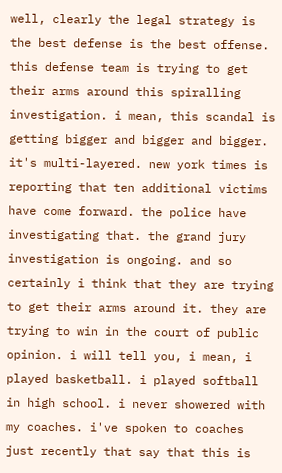well, clearly the legal strategy is the best defense is the best offense. this defense team is trying to get their arms around this spiralling investigation. i mean, this scandal is getting bigger and bigger and bigger. it's multi-layered. new york times is reporting that ten additional victims have come forward. the police have investigating that. the grand jury investigation is ongoing. and so certainly i think that they are trying to get their arms around it. they are trying to win in the court of public opinion. i will tell you, i mean, i played basketball. i played softball in high school. i never showered with my coaches. i've spoken to coaches just recently that say that this is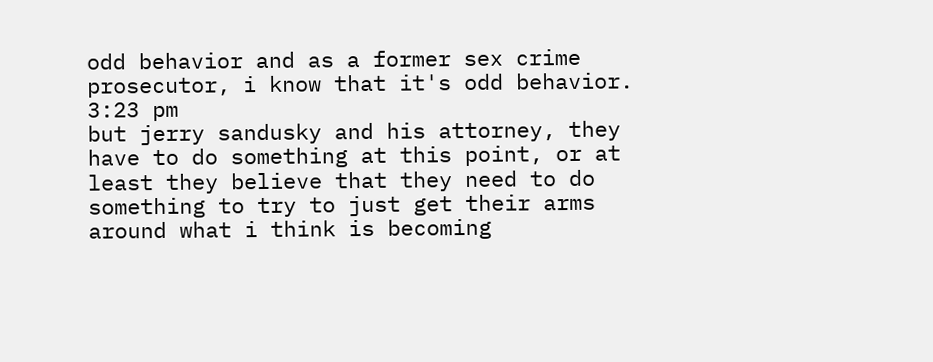odd behavior and as a former sex crime prosecutor, i know that it's odd behavior.
3:23 pm
but jerry sandusky and his attorney, they have to do something at this point, or at least they believe that they need to do something to try to just get their arms around what i think is becoming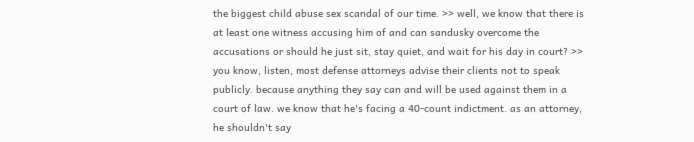the biggest child abuse sex scandal of our time. >> well, we know that there is at least one witness accusing him of and can sandusky overcome the accusations or should he just sit, stay quiet, and wait for his day in court? >> you know, listen, most defense attorneys advise their clients not to speak publicly. because anything they say can and will be used against them in a court of law. we know that he's facing a 40-count indictment. as an attorney, he shouldn't say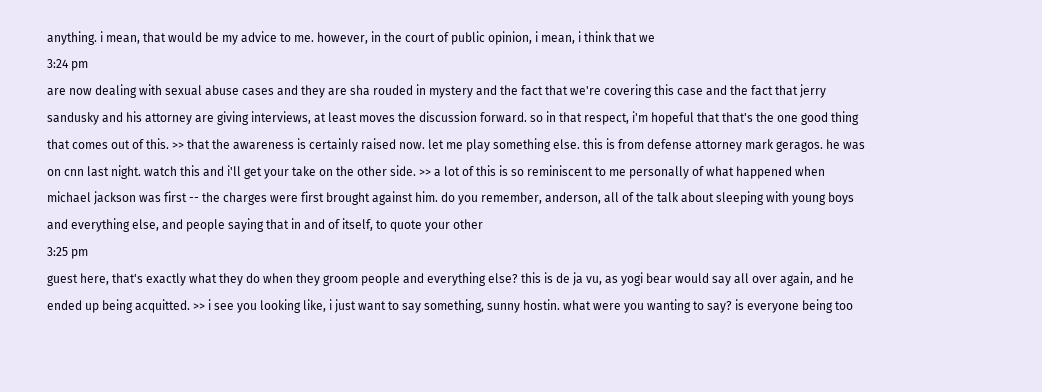anything. i mean, that would be my advice to me. however, in the court of public opinion, i mean, i think that we
3:24 pm
are now dealing with sexual abuse cases and they are sha rouded in mystery and the fact that we're covering this case and the fact that jerry sandusky and his attorney are giving interviews, at least moves the discussion forward. so in that respect, i'm hopeful that that's the one good thing that comes out of this. >> that the awareness is certainly raised now. let me play something else. this is from defense attorney mark geragos. he was on cnn last night. watch this and i'll get your take on the other side. >> a lot of this is so reminiscent to me personally of what happened when michael jackson was first -- the charges were first brought against him. do you remember, anderson, all of the talk about sleeping with young boys and everything else, and people saying that in and of itself, to quote your other
3:25 pm
guest here, that's exactly what they do when they groom people and everything else? this is de ja vu, as yogi bear would say all over again, and he ended up being acquitted. >> i see you looking like, i just want to say something, sunny hostin. what were you wanting to say? is everyone being too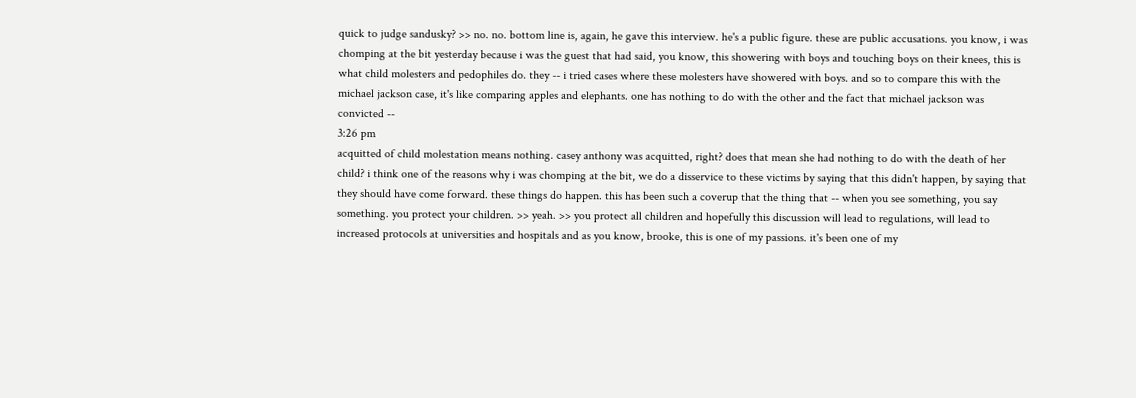quick to judge sandusky? >> no. no. bottom line is, again, he gave this interview. he's a public figure. these are public accusations. you know, i was chomping at the bit yesterday because i was the guest that had said, you know, this showering with boys and touching boys on their knees, this is what child molesters and pedophiles do. they -- i tried cases where these molesters have showered with boys. and so to compare this with the michael jackson case, it's like comparing apples and elephants. one has nothing to do with the other and the fact that michael jackson was convicted --
3:26 pm
acquitted of child molestation means nothing. casey anthony was acquitted, right? does that mean she had nothing to do with the death of her child? i think one of the reasons why i was chomping at the bit, we do a disservice to these victims by saying that this didn't happen, by saying that they should have come forward. these things do happen. this has been such a coverup that the thing that -- when you see something, you say something. you protect your children. >> yeah. >> you protect all children and hopefully this discussion will lead to regulations, will lead to increased protocols at universities and hospitals and as you know, brooke, this is one of my passions. it's been one of my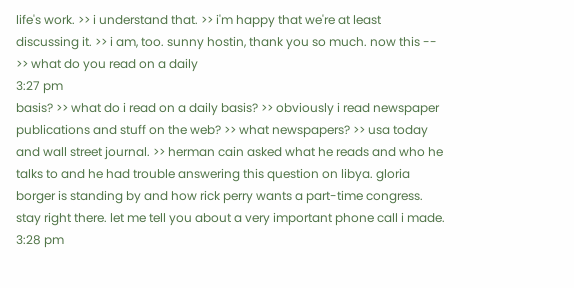life's work. >> i understand that. >> i'm happy that we're at least discussing it. >> i am, too. sunny hostin, thank you so much. now this -- >> what do you read on a daily
3:27 pm
basis? >> what do i read on a daily basis? >> obviously i read newspaper publications and stuff on the web? >> what newspapers? >> usa today and wall street journal. >> herman cain asked what he reads and who he talks to and he had trouble answering this question on libya. gloria borger is standing by and how rick perry wants a part-time congress. stay right there. let me tell you about a very important phone call i made.
3:28 pm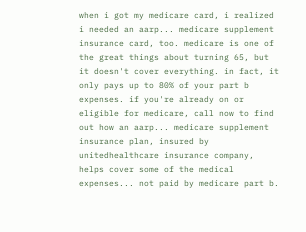when i got my medicare card, i realized i needed an aarp... medicare supplement insurance card, too. medicare is one of the great things about turning 65, but it doesn't cover everything. in fact, it only pays up to 80% of your part b expenses. if you're already on or eligible for medicare, call now to find out how an aarp... medicare supplement insurance plan, insured by unitedhealthcare insurance company, helps cover some of the medical expenses... not paid by medicare part b.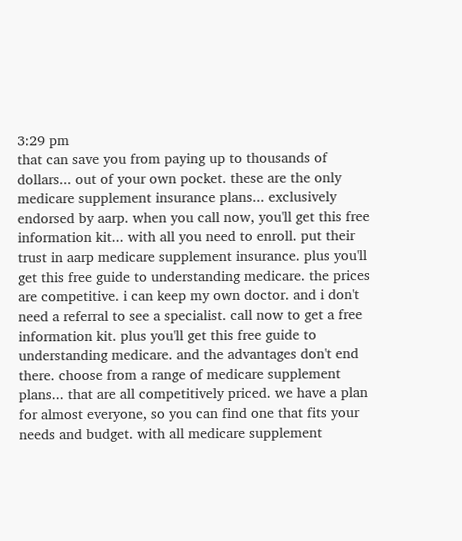3:29 pm
that can save you from paying up to thousands of dollars... out of your own pocket. these are the only medicare supplement insurance plans... exclusively endorsed by aarp. when you call now, you'll get this free information kit... with all you need to enroll. put their trust in aarp medicare supplement insurance. plus you'll get this free guide to understanding medicare. the prices are competitive. i can keep my own doctor. and i don't need a referral to see a specialist. call now to get a free information kit. plus you'll get this free guide to understanding medicare. and the advantages don't end there. choose from a range of medicare supplement plans... that are all competitively priced. we have a plan for almost everyone, so you can find one that fits your needs and budget. with all medicare supplement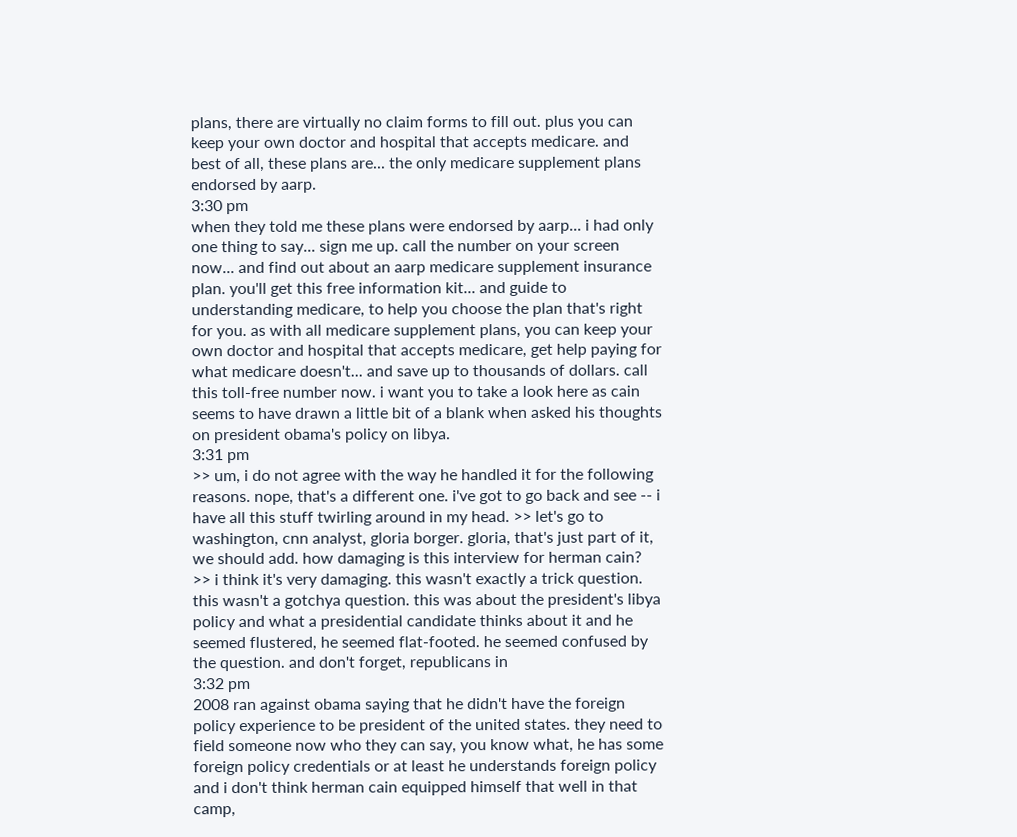plans, there are virtually no claim forms to fill out. plus you can keep your own doctor and hospital that accepts medicare. and best of all, these plans are... the only medicare supplement plans endorsed by aarp.
3:30 pm
when they told me these plans were endorsed by aarp... i had only one thing to say... sign me up. call the number on your screen now... and find out about an aarp medicare supplement insurance plan. you'll get this free information kit... and guide to understanding medicare, to help you choose the plan that's right for you. as with all medicare supplement plans, you can keep your own doctor and hospital that accepts medicare, get help paying for what medicare doesn't... and save up to thousands of dollars. call this toll-free number now. i want you to take a look here as cain seems to have drawn a little bit of a blank when asked his thoughts on president obama's policy on libya.
3:31 pm
>> um, i do not agree with the way he handled it for the following reasons. nope, that's a different one. i've got to go back and see -- i have all this stuff twirling around in my head. >> let's go to washington, cnn analyst, gloria borger. gloria, that's just part of it, we should add. how damaging is this interview for herman cain? >> i think it's very damaging. this wasn't exactly a trick question. this wasn't a gotchya question. this was about the president's libya policy and what a presidential candidate thinks about it and he seemed flustered, he seemed flat-footed. he seemed confused by the question. and don't forget, republicans in
3:32 pm
2008 ran against obama saying that he didn't have the foreign policy experience to be president of the united states. they need to field someone now who they can say, you know what, he has some foreign policy credentials or at least he understands foreign policy and i don't think herman cain equipped himself that well in that camp,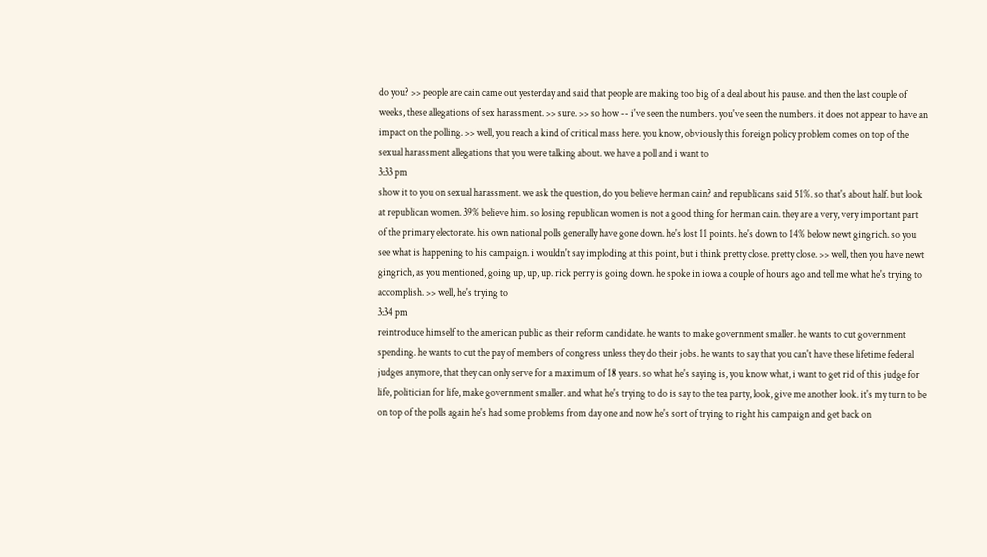do you? >> people are cain came out yesterday and said that people are making too big of a deal about his pause. and then the last couple of weeks, these allegations of sex harassment. >> sure. >> so how -- i've seen the numbers. you've seen the numbers. it does not appear to have an impact on the polling. >> well, you reach a kind of critical mass here. you know, obviously this foreign policy problem comes on top of the sexual harassment allegations that you were talking about. we have a poll and i want to
3:33 pm
show it to you on sexual harassment. we ask the question, do you believe herman cain? and republicans said 51%. so that's about half. but look at republican women. 39% believe him. so losing republican women is not a good thing for herman cain. they are a very, very important part of the primary electorate. his own national polls generally have gone down. he's lost 11 points. he's down to 14% below newt gingrich. so you see what is happening to his campaign. i wouldn't say imploding at this point, but i think pretty close. pretty close. >> well, then you have newt gingrich, as you mentioned, going up, up, up. rick perry is going down. he spoke in iowa a couple of hours ago and tell me what he's trying to accomplish. >> well, he's trying to
3:34 pm
reintroduce himself to the american public as their reform candidate. he wants to make government smaller. he wants to cut government spending. he wants to cut the pay of members of congress unless they do their jobs. he wants to say that you can't have these lifetime federal judges anymore, that they can only serve for a maximum of 18 years. so what he's saying is, you know what, i want to get rid of this judge for life, politician for life, make government smaller. and what he's trying to do is say to the tea party, look, give me another look. it's my turn to be on top of the polls again he's had some problems from day one and now he's sort of trying to right his campaign and get back on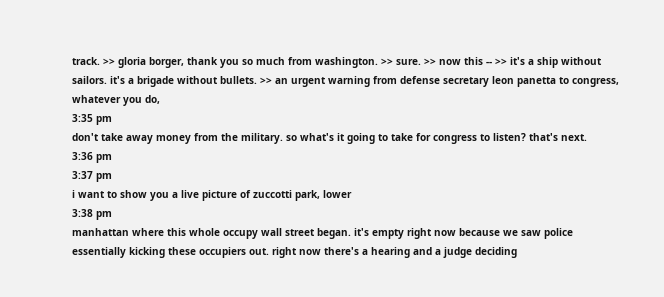track. >> gloria borger, thank you so much from washington. >> sure. >> now this -- >> it's a ship without sailors. it's a brigade without bullets. >> an urgent warning from defense secretary leon panetta to congress, whatever you do,
3:35 pm
don't take away money from the military. so what's it going to take for congress to listen? that's next.
3:36 pm
3:37 pm
i want to show you a live picture of zuccotti park, lower
3:38 pm
manhattan where this whole occupy wall street began. it's empty right now because we saw police essentially kicking these occupiers out. right now there's a hearing and a judge deciding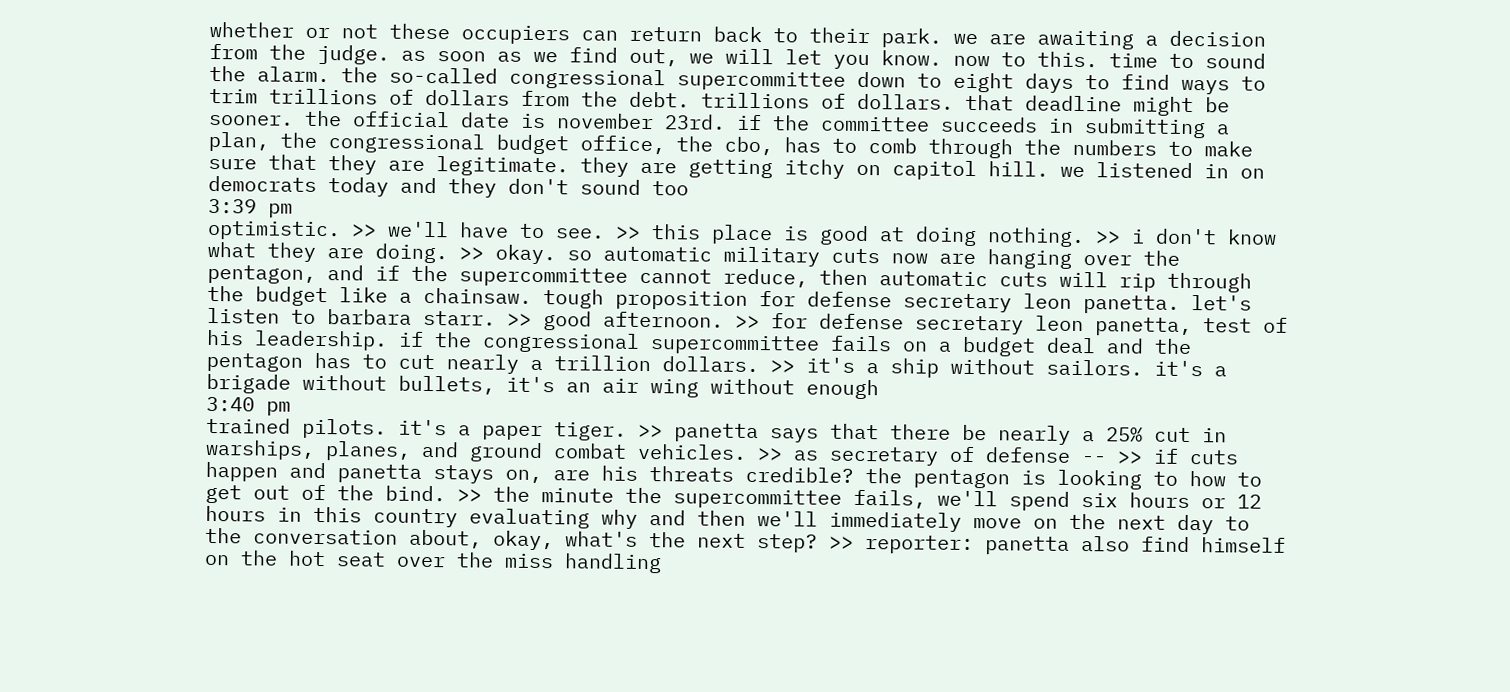whether or not these occupiers can return back to their park. we are awaiting a decision from the judge. as soon as we find out, we will let you know. now to this. time to sound the alarm. the so-called congressional supercommittee down to eight days to find ways to trim trillions of dollars from the debt. trillions of dollars. that deadline might be sooner. the official date is november 23rd. if the committee succeeds in submitting a plan, the congressional budget office, the cbo, has to comb through the numbers to make sure that they are legitimate. they are getting itchy on capitol hill. we listened in on democrats today and they don't sound too
3:39 pm
optimistic. >> we'll have to see. >> this place is good at doing nothing. >> i don't know what they are doing. >> okay. so automatic military cuts now are hanging over the pentagon, and if the supercommittee cannot reduce, then automatic cuts will rip through the budget like a chainsaw. tough proposition for defense secretary leon panetta. let's listen to barbara starr. >> good afternoon. >> for defense secretary leon panetta, test of his leadership. if the congressional supercommittee fails on a budget deal and the pentagon has to cut nearly a trillion dollars. >> it's a ship without sailors. it's a brigade without bullets, it's an air wing without enough
3:40 pm
trained pilots. it's a paper tiger. >> panetta says that there be nearly a 25% cut in warships, planes, and ground combat vehicles. >> as secretary of defense -- >> if cuts happen and panetta stays on, are his threats credible? the pentagon is looking to how to get out of the bind. >> the minute the supercommittee fails, we'll spend six hours or 12 hours in this country evaluating why and then we'll immediately move on the next day to the conversation about, okay, what's the next step? >> reporter: panetta also find himself on the hot seat over the miss handling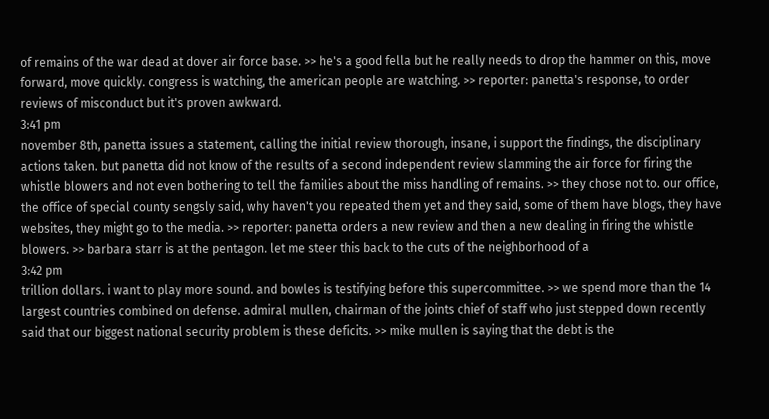of remains of the war dead at dover air force base. >> he's a good fella but he really needs to drop the hammer on this, move forward, move quickly. congress is watching, the american people are watching. >> reporter: panetta's response, to order reviews of misconduct but it's proven awkward.
3:41 pm
november 8th, panetta issues a statement, calling the initial review thorough, insane, i support the findings, the disciplinary actions taken. but panetta did not know of the results of a second independent review slamming the air force for firing the whistle blowers and not even bothering to tell the families about the miss handling of remains. >> they chose not to. our office, the office of special county sengsly said, why haven't you repeated them yet and they said, some of them have blogs, they have websites, they might go to the media. >> reporter: panetta orders a new review and then a new dealing in firing the whistle blowers. >> barbara starr is at the pentagon. let me steer this back to the cuts of the neighborhood of a
3:42 pm
trillion dollars. i want to play more sound. and bowles is testifying before this supercommittee. >> we spend more than the 14 largest countries combined on defense. admiral mullen, chairman of the joints chief of staff who just stepped down recently said that our biggest national security problem is these deficits. >> mike mullen is saying that the debt is the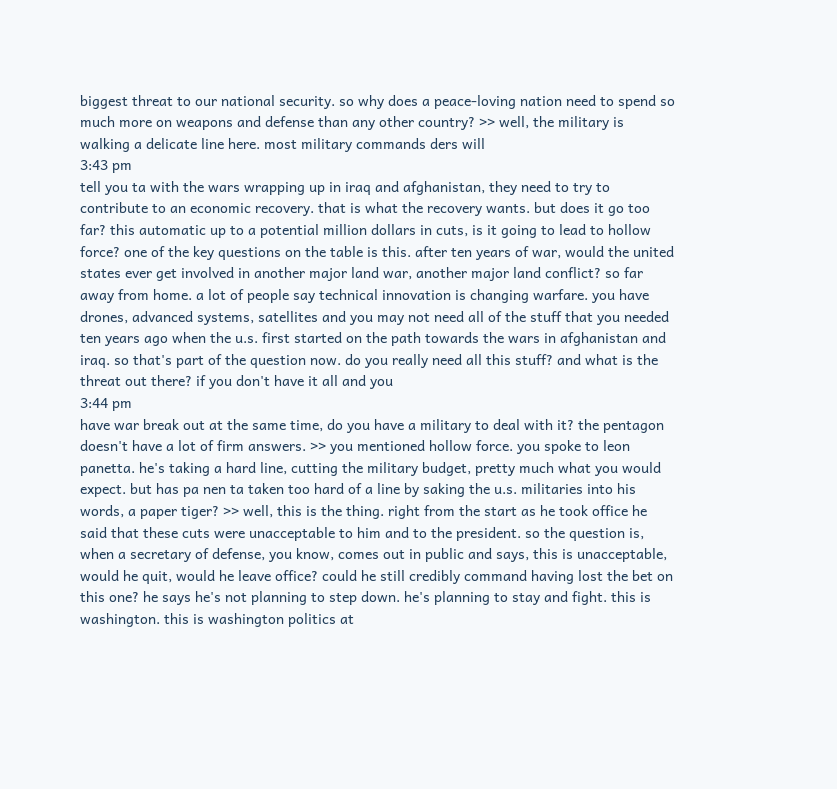biggest threat to our national security. so why does a peace-loving nation need to spend so much more on weapons and defense than any other country? >> well, the military is walking a delicate line here. most military commands ders will
3:43 pm
tell you ta with the wars wrapping up in iraq and afghanistan, they need to try to contribute to an economic recovery. that is what the recovery wants. but does it go too far? this automatic up to a potential million dollars in cuts, is it going to lead to hollow force? one of the key questions on the table is this. after ten years of war, would the united states ever get involved in another major land war, another major land conflict? so far away from home. a lot of people say technical innovation is changing warfare. you have drones, advanced systems, satellites and you may not need all of the stuff that you needed ten years ago when the u.s. first started on the path towards the wars in afghanistan and iraq. so that's part of the question now. do you really need all this stuff? and what is the threat out there? if you don't have it all and you
3:44 pm
have war break out at the same time, do you have a military to deal with it? the pentagon doesn't have a lot of firm answers. >> you mentioned hollow force. you spoke to leon panetta. he's taking a hard line, cutting the military budget, pretty much what you would expect. but has pa nen ta taken too hard of a line by saking the u.s. militaries into his words, a paper tiger? >> well, this is the thing. right from the start as he took office he said that these cuts were unacceptable to him and to the president. so the question is, when a secretary of defense, you know, comes out in public and says, this is unacceptable, would he quit, would he leave office? could he still credibly command having lost the bet on this one? he says he's not planning to step down. he's planning to stay and fight. this is washington. this is washington politics at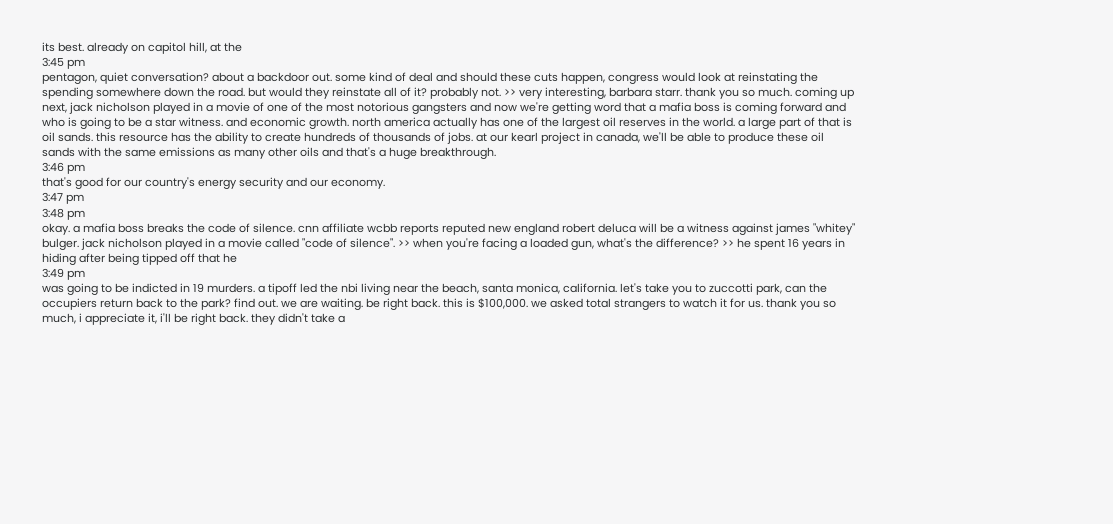its best. already on capitol hill, at the
3:45 pm
pentagon, quiet conversation? about a backdoor out. some kind of deal and should these cuts happen, congress would look at reinstating the spending somewhere down the road. but would they reinstate all of it? probably not. >> very interesting, barbara starr. thank you so much. coming up next, jack nicholson played in a movie of one of the most notorious gangsters and now we're getting word that a mafia boss is coming forward and who is going to be a star witness. and economic growth. north america actually has one of the largest oil reserves in the world. a large part of that is oil sands. this resource has the ability to create hundreds of thousands of jobs. at our kearl project in canada, we'll be able to produce these oil sands with the same emissions as many other oils and that's a huge breakthrough.
3:46 pm
that's good for our country's energy security and our economy.
3:47 pm
3:48 pm
okay. a mafia boss breaks the code of silence. cnn affiliate wcbb reports reputed new england robert deluca will be a witness against james "whitey" bulger. jack nicholson played in a movie called "code of silence". >> when you're facing a loaded gun, what's the difference? >> he spent 16 years in hiding after being tipped off that he
3:49 pm
was going to be indicted in 19 murders. a tipoff led the nbi living near the beach, santa monica, california. let's take you to zuccotti park, can the occupiers return back to the park? find out. we are waiting. be right back. this is $100,000. we asked total strangers to watch it for us. thank you so much, i appreciate it, i'll be right back. they didn't take a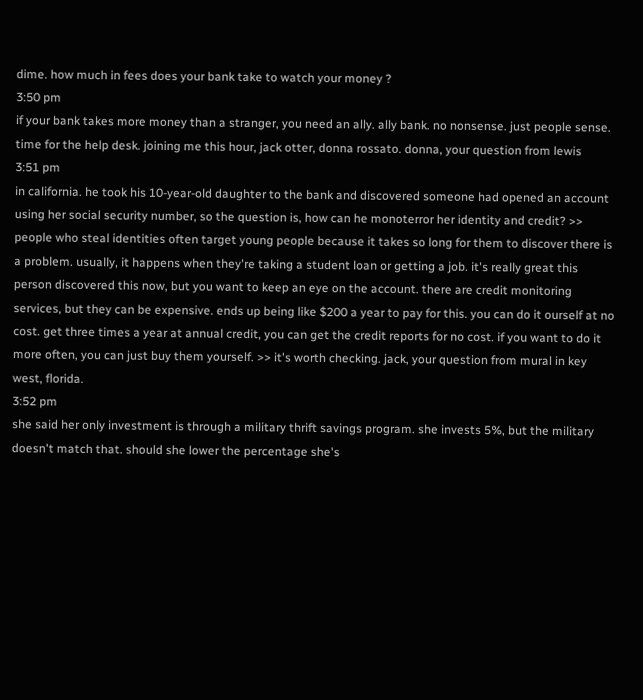dime. how much in fees does your bank take to watch your money ?
3:50 pm
if your bank takes more money than a stranger, you need an ally. ally bank. no nonsense. just people sense. time for the help desk. joining me this hour, jack otter, donna rossato. donna, your question from lewis
3:51 pm
in california. he took his 10-year-old daughter to the bank and discovered someone had opened an account using her social security number, so the question is, how can he monoterror her identity and credit? >> people who steal identities often target young people because it takes so long for them to discover there is a problem. usually, it happens when they're taking a student loan or getting a job. it's really great this person discovered this now, but you want to keep an eye on the account. there are credit monitoring services, but they can be expensive. ends up being like $200 a year to pay for this. you can do it ourself at no cost. get three times a year at annual credit, you can get the credit reports for no cost. if you want to do it more often, you can just buy them yourself. >> it's worth checking. jack, your question from mural in key west, florida.
3:52 pm
she said her only investment is through a military thrift savings program. she invests 5%, but the military doesn't match that. should she lower the percentage she's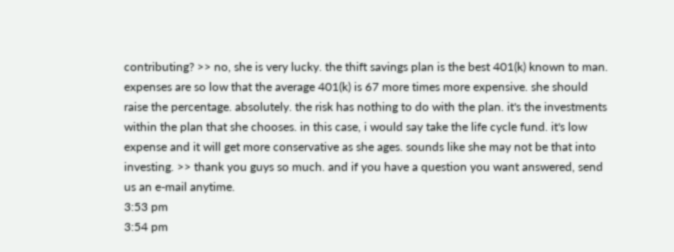contributing? >> no, she is very lucky. the thift savings plan is the best 401(k) known to man. expenses are so low that the average 401(k) is 67 more times more expensive. she should raise the percentage. absolutely. the risk has nothing to do with the plan. it's the investments within the plan that she chooses. in this case, i would say take the life cycle fund. it's low expense and it will get more conservative as she ages. sounds like she may not be that into investing. >> thank you guys so much. and if you have a question you want answered, send us an e-mail anytime.
3:53 pm
3:54 pm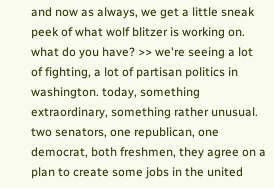and now as always, we get a little sneak peek of what wolf blitzer is working on. what do you have? >> we're seeing a lot of fighting, a lot of partisan politics in washington. today, something extraordinary, something rather unusual. two senators, one republican, one democrat, both freshmen, they agree on a plan to create some jobs in the united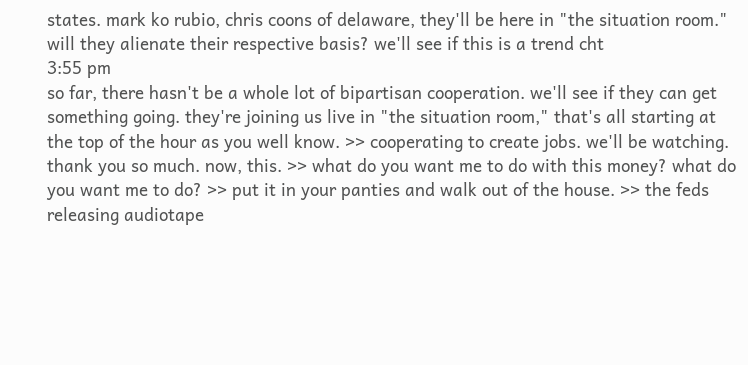states. mark ko rubio, chris coons of delaware, they'll be here in "the situation room." will they alienate their respective basis? we'll see if this is a trend cht
3:55 pm
so far, there hasn't be a whole lot of bipartisan cooperation. we'll see if they can get something going. they're joining us live in "the situation room," that's all starting at the top of the hour as you well know. >> cooperating to create jobs. we'll be watching. thank you so much. now, this. >> what do you want me to do with this money? what do you want me to do? >> put it in your panties and walk out of the house. >> the feds releasing audiotape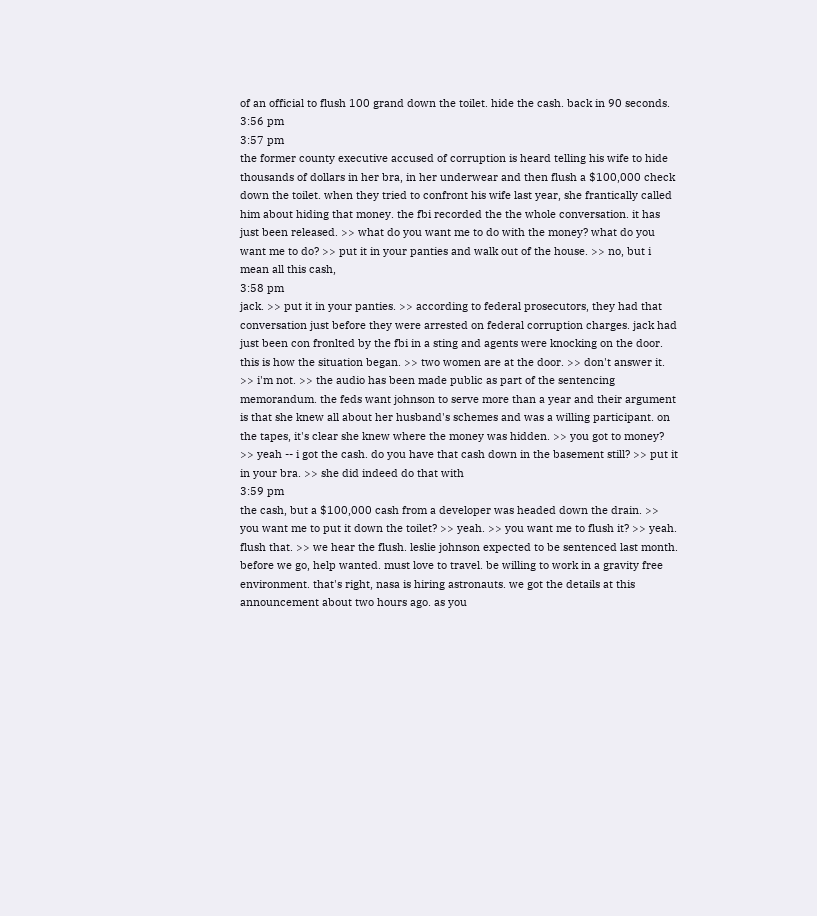of an official to flush 100 grand down the toilet. hide the cash. back in 90 seconds.
3:56 pm
3:57 pm
the former county executive accused of corruption is heard telling his wife to hide thousands of dollars in her bra, in her underwear and then flush a $100,000 check down the toilet. when they tried to confront his wife last year, she frantically called him about hiding that money. the fbi recorded the the whole conversation. it has just been released. >> what do you want me to do with the money? what do you want me to do? >> put it in your panties and walk out of the house. >> no, but i mean all this cash,
3:58 pm
jack. >> put it in your panties. >> according to federal prosecutors, they had that conversation just before they were arrested on federal corruption charges. jack had just been con fronlted by the fbi in a sting and agents were knocking on the door. this is how the situation began. >> two women are at the door. >> don't answer it. >> i'm not. >> the audio has been made public as part of the sentencing memorandum. the feds want johnson to serve more than a year and their argument is that she knew all about her husband's schemes and was a willing participant. on the tapes, it's clear she knew where the money was hidden. >> you got to money? >> yeah -- i got the cash. do you have that cash down in the basement still? >> put it in your bra. >> she did indeed do that with
3:59 pm
the cash, but a $100,000 cash from a developer was headed down the drain. >> you want me to put it down the toilet? >> yeah. >> you want me to flush it? >> yeah. flush that. >> we hear the flush. leslie johnson expected to be sentenced last month. before we go, help wanted. must love to travel. be willing to work in a gravity free environment. that's right, nasa is hiring astronauts. we got the details at this announcement about two hours ago. as you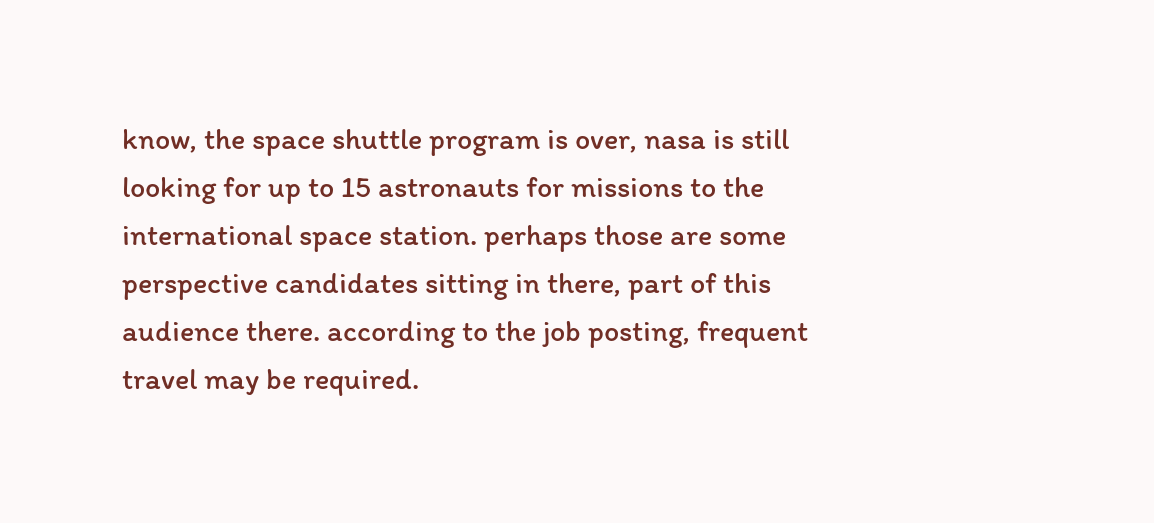know, the space shuttle program is over, nasa is still looking for up to 15 astronauts for missions to the international space station. perhaps those are some perspective candidates sitting in there, part of this audience there. according to the job posting, frequent travel may be required.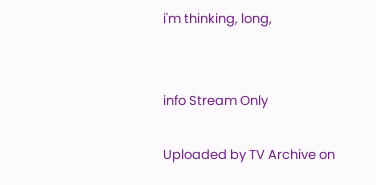i'm thinking, long,


info Stream Only

Uploaded by TV Archive on